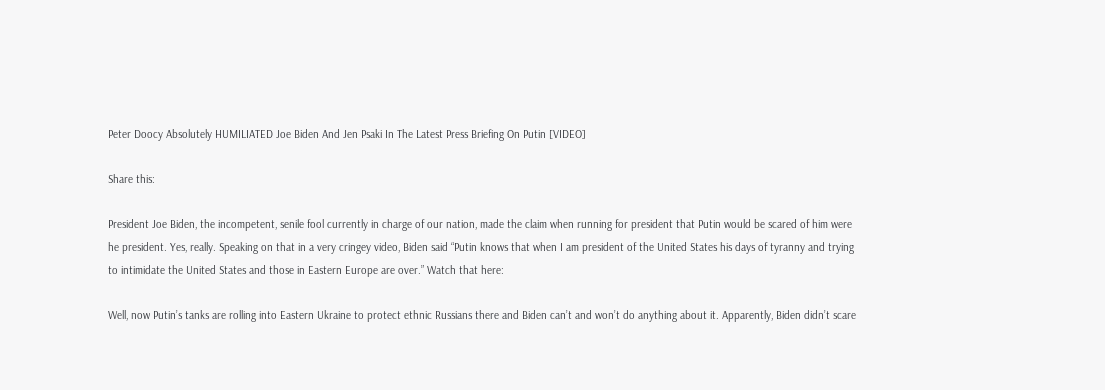Peter Doocy Absolutely HUMILIATED Joe Biden And Jen Psaki In The Latest Press Briefing On Putin [VIDEO]

Share this:

President Joe Biden, the incompetent, senile fool currently in charge of our nation, made the claim when running for president that Putin would be scared of him were he president. Yes, really. Speaking on that in a very cringey video, Biden said “Putin knows that when I am president of the United States his days of tyranny and trying to intimidate the United States and those in Eastern Europe are over.” Watch that here:

Well, now Putin’s tanks are rolling into Eastern Ukraine to protect ethnic Russians there and Biden can’t and won’t do anything about it. Apparently, Biden didn’t scare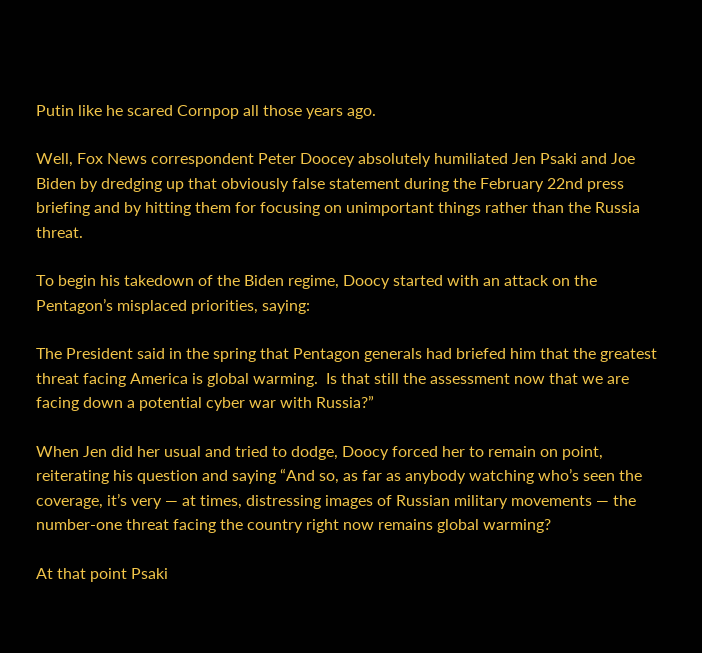Putin like he scared Cornpop all those years ago.

Well, Fox News correspondent Peter Doocey absolutely humiliated Jen Psaki and Joe Biden by dredging up that obviously false statement during the February 22nd press briefing and by hitting them for focusing on unimportant things rather than the Russia threat.

To begin his takedown of the Biden regime, Doocy started with an attack on the Pentagon’s misplaced priorities, saying:

The President said in the spring that Pentagon generals had briefed him that the greatest threat facing America is global warming.  Is that still the assessment now that we are facing down a potential cyber war with Russia?”

When Jen did her usual and tried to dodge, Doocy forced her to remain on point, reiterating his question and saying “And so, as far as anybody watching who’s seen the coverage, it’s very — at times, distressing images of Russian military movements — the number-one threat facing the country right now remains global warming?

At that point Psaki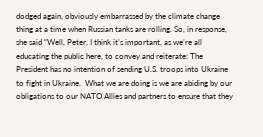dodged again, obviously embarrassed by the climate change thing at a time when Russian tanks are rolling. So, in response, she said “Well, Peter, I think it’s important, as we’re all educating the public here, to convey and reiterate: The President has no intention of sending U.S. troops into Ukraine to fight in Ukraine.  What we are doing is we are abiding by our obligations to our NATO Allies and partners to ensure that they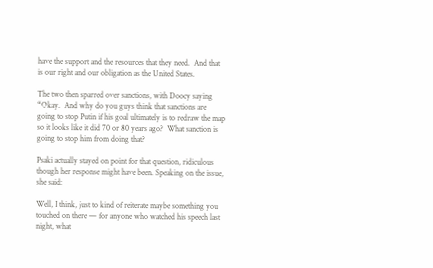have the support and the resources that they need.  And that is our right and our obligation as the United States.

The two then sparred over sanctions, with Doocy saying “Okay.  And why do you guys think that sanctions are going to stop Putin if his goal ultimately is to redraw the map so it looks like it did 70 or 80 years ago?  What sanction is going to stop him from doing that?

Psaki actually stayed on point for that question, ridiculous though her response might have been. Speaking on the issue, she said:

Well, I think, just to kind of reiterate maybe something you touched on there — for anyone who watched his speech last night, what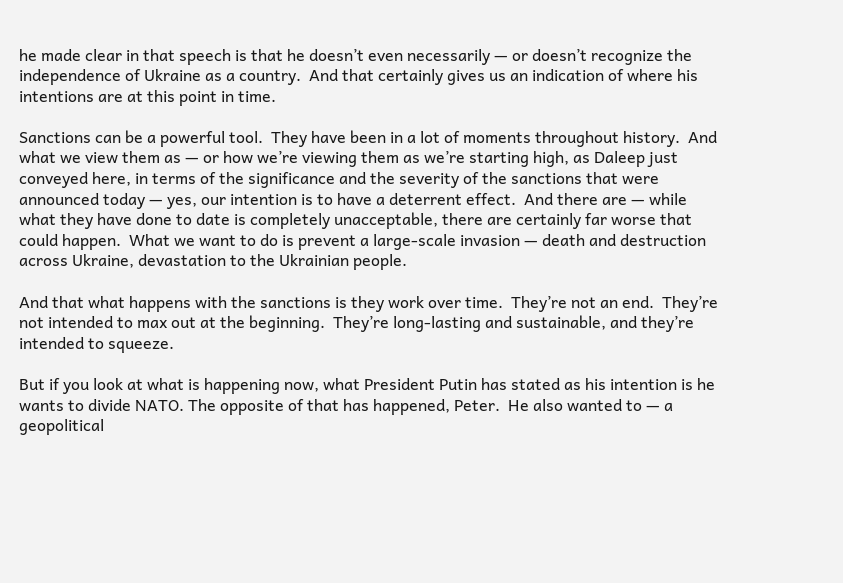he made clear in that speech is that he doesn’t even necessarily — or doesn’t recognize the independence of Ukraine as a country.  And that certainly gives us an indication of where his intentions are at this point in time.

Sanctions can be a powerful tool.  They have been in a lot of moments throughout history.  And what we view them as — or how we’re viewing them as we’re starting high, as Daleep just conveyed here, in terms of the significance and the severity of the sanctions that were announced today — yes, our intention is to have a deterrent effect.  And there are — while what they have done to date is completely unacceptable, there are certainly far worse that could happen.  What we want to do is prevent a large-scale invasion — death and destruction across Ukraine, devastation to the Ukrainian people.

And that what happens with the sanctions is they work over time.  They’re not an end.  They’re not intended to max out at the beginning.  They’re long-lasting and sustainable, and they’re intended to squeeze.

But if you look at what is happening now, what President Putin has stated as his intention is he wants to divide NATO. The opposite of that has happened, Peter.  He also wanted to — a geopolitical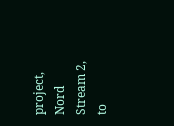project, Nord Stream 2, to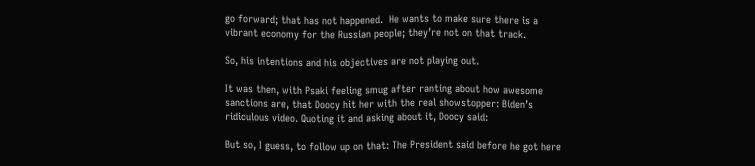go forward; that has not happened.  He wants to make sure there is a vibrant economy for the Russian people; they’re not on that track.

So, his intentions and his objectives are not playing out.

It was then, with Psaki feeling smug after ranting about how awesome sanctions are, that Doocy hit her with the real showstopper: Biden’s ridiculous video. Quoting it and asking about it, Doocy said:

But so, I guess, to follow up on that: The President said before he got here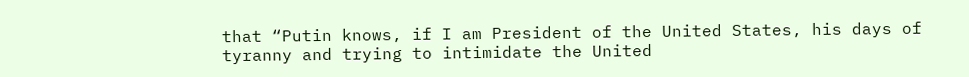that “Putin knows, if I am President of the United States, his days of tyranny and trying to intimidate the United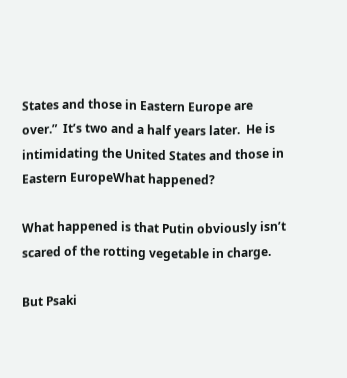States and those in Eastern Europe are over.”  It’s two and a half years later.  He is intimidating the United States and those in Eastern EuropeWhat happened?

What happened is that Putin obviously isn’t scared of the rotting vegetable in charge.

But Psaki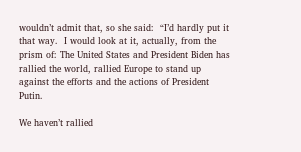wouldn’t admit that, so she said:  “I’d hardly put it that way.  I would look at it, actually, from the prism of: The United States and President Biden has rallied the world, rallied Europe to stand up against the efforts and the actions of President Putin.

We haven’t rallied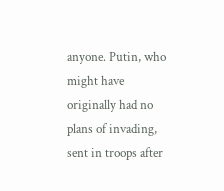anyone. Putin, who might have originally had no plans of invading, sent in troops after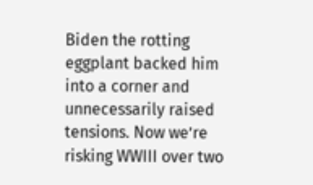Biden the rotting eggplant backed him into a corner and unnecessarily raised tensions. Now we’re risking WWIII over two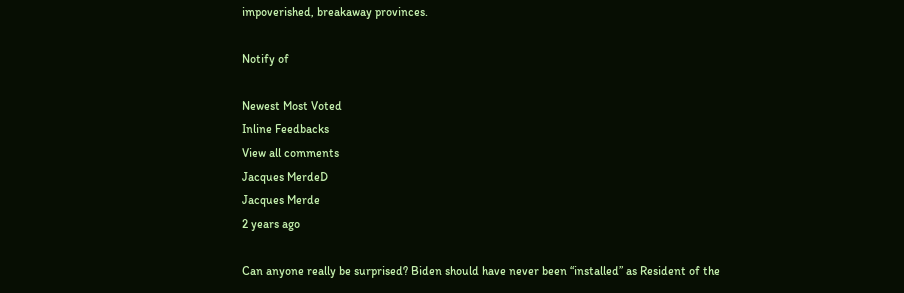impoverished, breakaway provinces.

Notify of

Newest Most Voted
Inline Feedbacks
View all comments
Jacques MerdeD
Jacques Merde
2 years ago

Can anyone really be surprised? Biden should have never been “installed” as Resident of the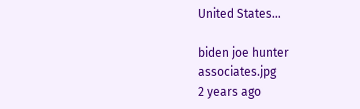United States…

biden joe hunter associates.jpg
2 years ago